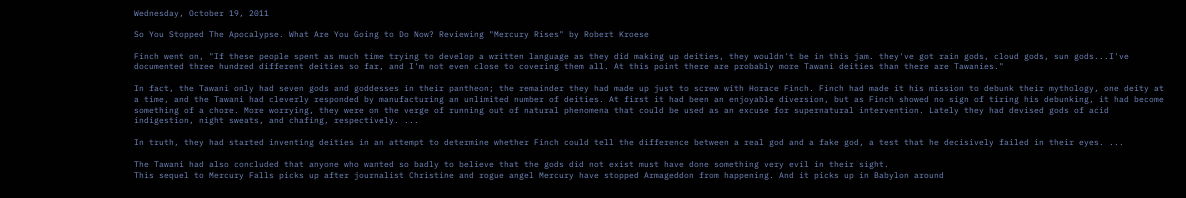Wednesday, October 19, 2011

So You Stopped The Apocalypse. What Are You Going to Do Now? Reviewing "Mercury Rises" by Robert Kroese

Finch went on, "If these people spent as much time trying to develop a written language as they did making up deities, they wouldn't be in this jam. they've got rain gods, cloud gods, sun gods...I've documented three hundred different deities so far, and I'm not even close to covering them all. At this point there are probably more Tawani deities than there are Tawanies."

In fact, the Tawani only had seven gods and goddesses in their pantheon; the remainder they had made up just to screw with Horace Finch. Finch had made it his mission to debunk their mythology, one deity at a time, and the Tawani had cleverly responded by manufacturing an unlimited number of deities. At first it had been an enjoyable diversion, but as Finch showed no sign of tiring his debunking, it had become something of a chore. More worrying, they were on the verge of running out of natural phenomena that could be used as an excuse for supernatural intervention. Lately they had devised gods of acid indigestion, night sweats, and chafing, respectively. ...

In truth, they had started inventing deities in an attempt to determine whether Finch could tell the difference between a real god and a fake god, a test that he decisively failed in their eyes. ...

The Tawani had also concluded that anyone who wanted so badly to believe that the gods did not exist must have done something very evil in their sight.
This sequel to Mercury Falls picks up after journalist Christine and rogue angel Mercury have stopped Armageddon from happening. And it picks up in Babylon around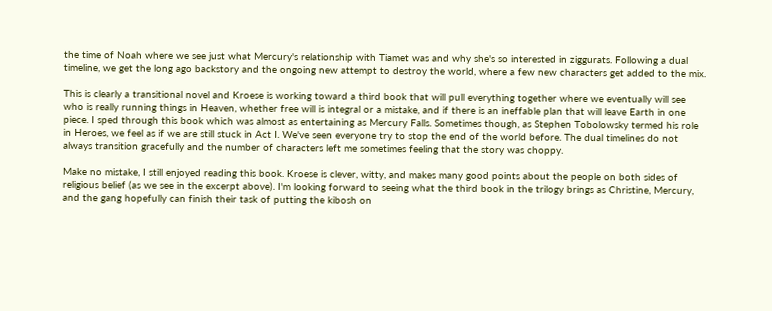the time of Noah where we see just what Mercury's relationship with Tiamet was and why she's so interested in ziggurats. Following a dual timeline, we get the long ago backstory and the ongoing new attempt to destroy the world, where a few new characters get added to the mix.

This is clearly a transitional novel and Kroese is working toward a third book that will pull everything together where we eventually will see who is really running things in Heaven, whether free will is integral or a mistake, and if there is an ineffable plan that will leave Earth in one piece. I sped through this book which was almost as entertaining as Mercury Falls. Sometimes though, as Stephen Tobolowsky termed his role in Heroes, we feel as if we are still stuck in Act I. We've seen everyone try to stop the end of the world before. The dual timelines do not always transition gracefully and the number of characters left me sometimes feeling that the story was choppy.

Make no mistake, I still enjoyed reading this book. Kroese is clever, witty, and makes many good points about the people on both sides of religious belief (as we see in the excerpt above). I'm looking forward to seeing what the third book in the trilogy brings as Christine, Mercury, and the gang hopefully can finish their task of putting the kibosh on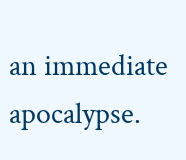an immediate apocalypse.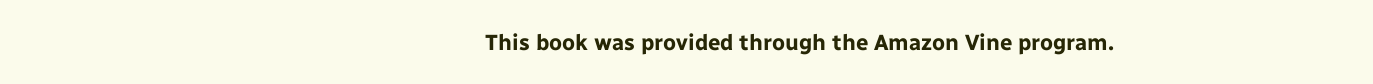This book was provided through the Amazon Vine program.